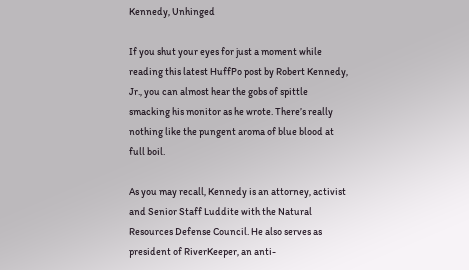Kennedy, Unhinged

If you shut your eyes for just a moment while reading this latest HuffPo post by Robert Kennedy, Jr., you can almost hear the gobs of spittle smacking his monitor as he wrote. There’s really nothing like the pungent aroma of blue blood at full boil.

As you may recall, Kennedy is an attorney, activist and Senior Staff Luddite with the Natural Resources Defense Council. He also serves as president of RiverKeeper, an anti-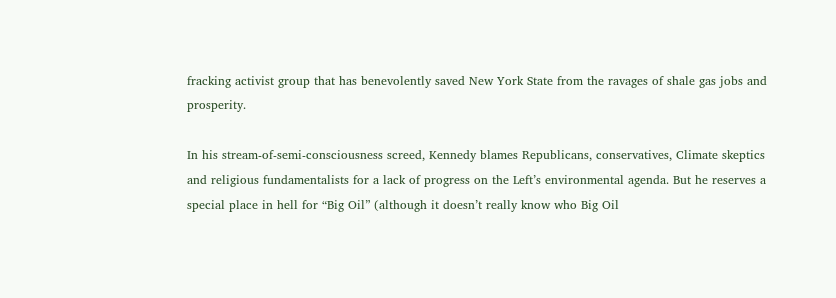fracking activist group that has benevolently saved New York State from the ravages of shale gas jobs and prosperity.

In his stream-of-semi-consciousness screed, Kennedy blames Republicans, conservatives, Climate skeptics and religious fundamentalists for a lack of progress on the Left’s environmental agenda. But he reserves a special place in hell for “Big Oil” (although it doesn’t really know who Big Oil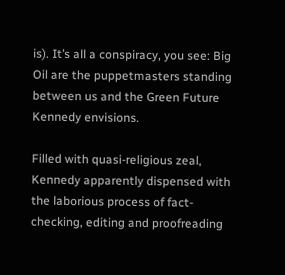is). It’s all a conspiracy, you see: Big Oil are the puppetmasters standing between us and the Green Future Kennedy envisions.

Filled with quasi-religious zeal, Kennedy apparently dispensed with the laborious process of fact-checking, editing and proofreading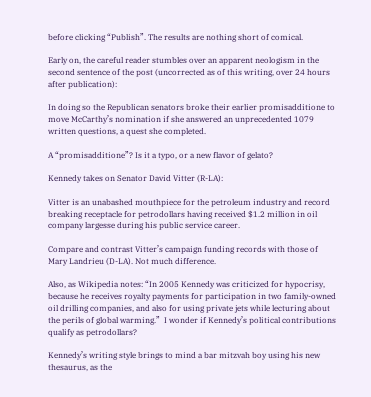before clicking “Publish”. The results are nothing short of comical.

Early on, the careful reader stumbles over an apparent neologism in the second sentence of the post (uncorrected as of this writing, over 24 hours after publication):

In doing so the Republican senators broke their earlier promisadditione to move McCarthy’s nomination if she answered an unprecedented 1079 written questions, a quest she completed.

A “promisadditione”? Is it a typo, or a new flavor of gelato?

Kennedy takes on Senator David Vitter (R-LA):

Vitter is an unabashed mouthpiece for the petroleum industry and record breaking receptacle for petrodollars having received $1.2 million in oil company largesse during his public service career.

Compare and contrast Vitter’s campaign funding records with those of Mary Landrieu (D-LA). Not much difference.

Also, as Wikipedia notes: “In 2005 Kennedy was criticized for hypocrisy, because he receives royalty payments for participation in two family-owned oil drilling companies, and also for using private jets while lecturing about the perils of global warming.”  I wonder if Kennedy’s political contributions qualify as petrodollars?

Kennedy’s writing style brings to mind a bar mitzvah boy using his new thesaurus, as the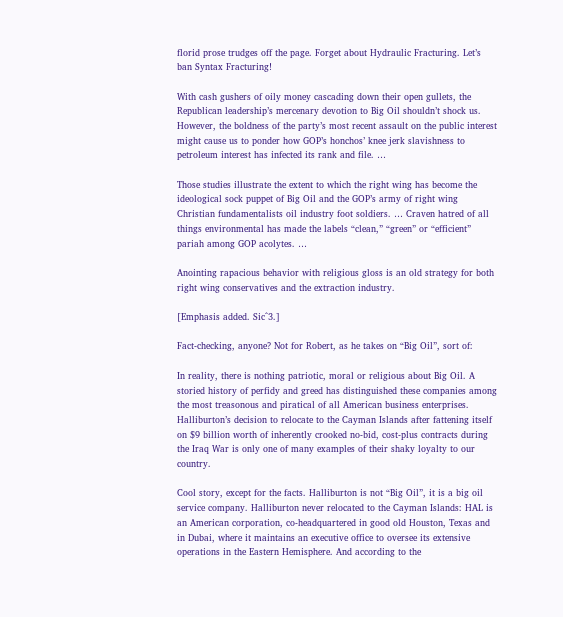florid prose trudges off the page. Forget about Hydraulic Fracturing. Let’s ban Syntax Fracturing!

With cash gushers of oily money cascading down their open gullets, the Republican leadership’s mercenary devotion to Big Oil shouldn’t shock us. However, the boldness of the party’s most recent assault on the public interest might cause us to ponder how GOP’s honchos’ knee jerk slavishness to petroleum interest has infected its rank and file. …

Those studies illustrate the extent to which the right wing has become the ideological sock puppet of Big Oil and the GOP’s army of right wing Christian fundamentalists oil industry foot soldiers. … Craven hatred of all things environmental has made the labels “clean,” “green” or “efficient” pariah among GOP acolytes. …

Anointing rapacious behavior with religious gloss is an old strategy for both right wing conservatives and the extraction industry.

[Emphasis added. Sic^3.]

Fact-checking, anyone? Not for Robert, as he takes on “Big Oil”, sort of:

In reality, there is nothing patriotic, moral or religious about Big Oil. A storied history of perfidy and greed has distinguished these companies among the most treasonous and piratical of all American business enterprises. Halliburton’s decision to relocate to the Cayman Islands after fattening itself on $9 billion worth of inherently crooked no-bid, cost-plus contracts during the Iraq War is only one of many examples of their shaky loyalty to our country.

Cool story, except for the facts. Halliburton is not “Big Oil”, it is a big oil service company. Halliburton never relocated to the Cayman Islands: HAL is an American corporation, co-headquartered in good old Houston, Texas and in Dubai, where it maintains an executive office to oversee its extensive operations in the Eastern Hemisphere. And according to the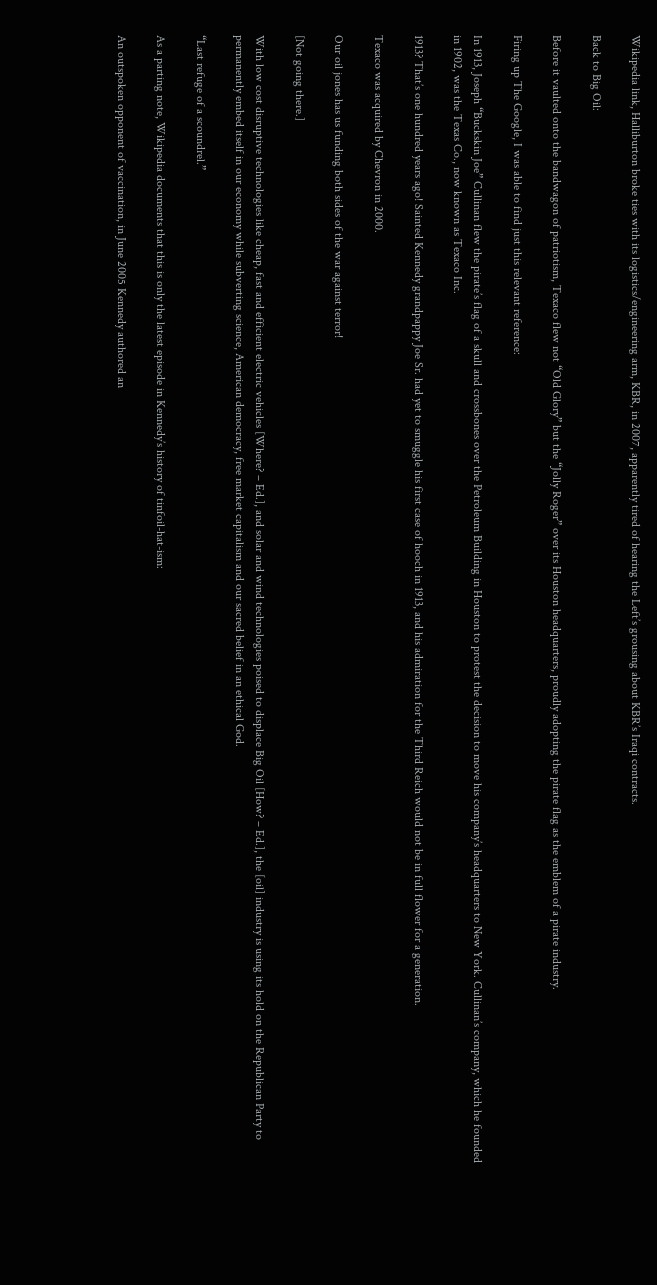Wikipedia link, Halliburton broke ties with its logistics/engineering arm, KBR, in 2007, apparently tired of hearing the Left’s grousing about KBR’s Iraqi contracts.

Back to Big Oil:

Before it vaulted onto the bandwagon of patriotism, Texaco flew not “Old Glory” but the “Jolly Roger” over its Houston headquarters, proudly adopting the pirate flag as the emblem of a pirate industry.

Firing up The Google, I was able to find just this relevant reference:

In 1913, Joseph “Buckskin Joe” Cullinan flew the pirate’s flag of a skull and crossbones over the Petroleum Building in Houston to protest the decision to move his company’s headquarters to New York. Cullinan’s company, which he founded in 1902, was the Texas Co., now known as Texaco Inc.

1913? That’s one hundred years ago! Sainted Kennedy grandpappy Joe Sr. had yet to smuggle his first case of hooch in 1913, and his admiration for the Third Reich would not be in full flower for a generation.

Texaco was acquired by Chevron in 2000.

Our oil jones has us funding both sides of the war against terror!

[Not going there.]

With low cost disruptive technologies like cheap, fast and efficient electric vehicles [Where? – Ed.], and solar and wind technologies poised to displace Big Oil [How? – Ed.], the [oil] industry is using its hold on the Republican Party to permanently embed itself in our economy while subverting science, American democracy, free market capitalism and our sacred belief in an ethical God.

“Last refuge of a scoundrel.”

As a parting note, Wikipedia documents that this is only the latest episode in Kennedy’s history of tinfoil-hat-ism:

An outspoken opponent of vaccination, in June 2005 Kennedy authored an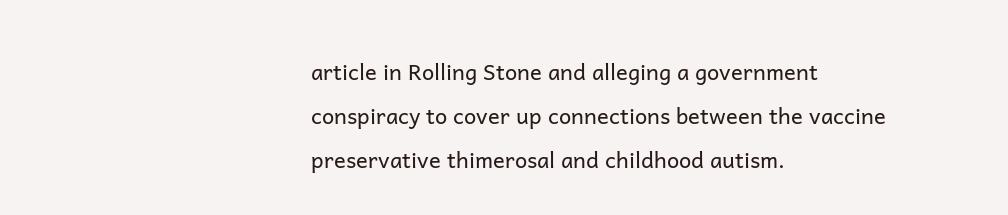article in Rolling Stone and alleging a government conspiracy to cover up connections between the vaccine preservative thimerosal and childhood autism.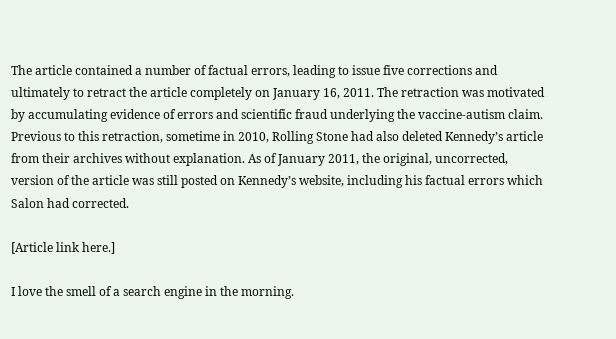The article contained a number of factual errors, leading to issue five corrections and ultimately to retract the article completely on January 16, 2011. The retraction was motivated by accumulating evidence of errors and scientific fraud underlying the vaccine-autism claim. Previous to this retraction, sometime in 2010, Rolling Stone had also deleted Kennedy’s article from their archives without explanation. As of January 2011, the original, uncorrected, version of the article was still posted on Kennedy’s website, including his factual errors which Salon had corrected.

[Article link here.]

I love the smell of a search engine in the morning.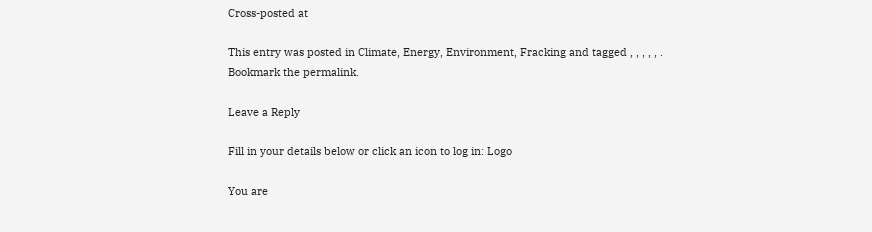Cross-posted at

This entry was posted in Climate, Energy, Environment, Fracking and tagged , , , , , . Bookmark the permalink.

Leave a Reply

Fill in your details below or click an icon to log in: Logo

You are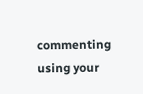commenting using your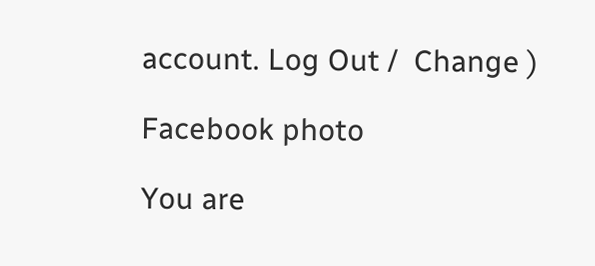account. Log Out /  Change )

Facebook photo

You are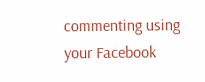commenting using your Facebook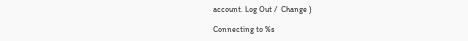account. Log Out /  Change )

Connecting to %s